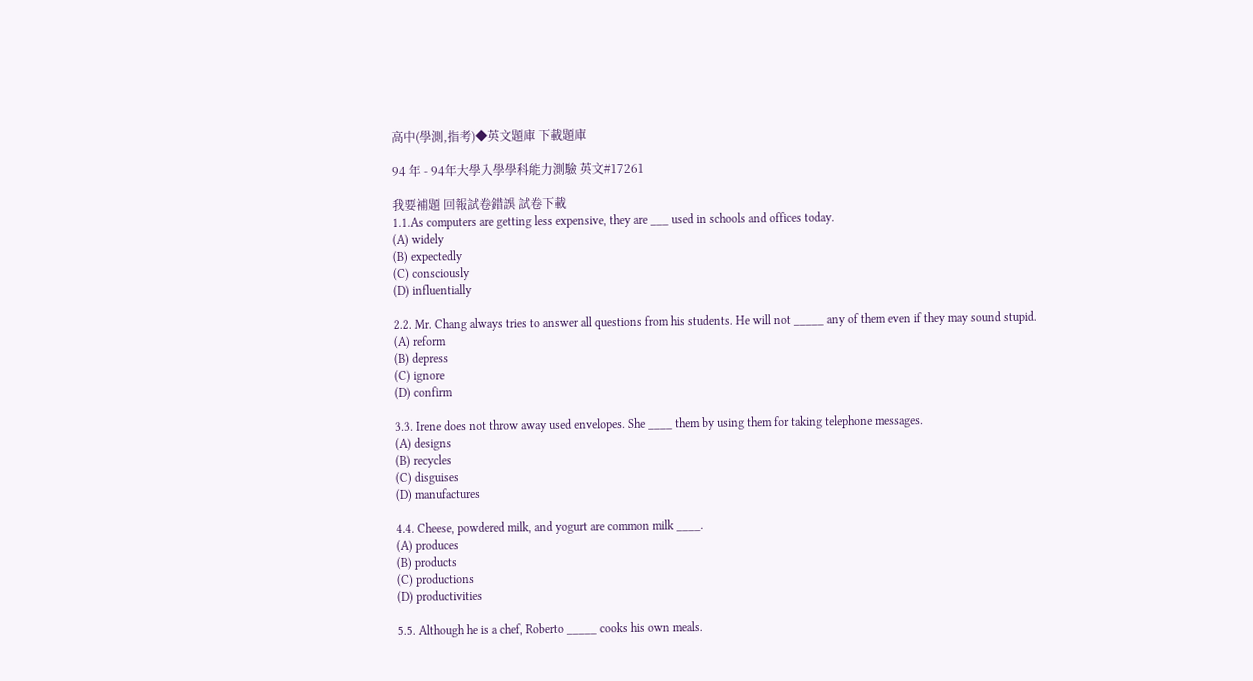高中(學測,指考)◆英文題庫 下載題庫

94 年 - 94年大學入學學科能力測驗 英文#17261

我要補題 回報試卷錯誤 試卷下載
1.1.As computers are getting less expensive, they are ___ used in schools and offices today.
(A) widely
(B) expectedly
(C) consciously
(D) influentially

2.2. Mr. Chang always tries to answer all questions from his students. He will not _____ any of them even if they may sound stupid.
(A) reform
(B) depress
(C) ignore
(D) confirm

3.3. Irene does not throw away used envelopes. She ____ them by using them for taking telephone messages.
(A) designs
(B) recycles
(C) disguises
(D) manufactures

4.4. Cheese, powdered milk, and yogurt are common milk ____.
(A) produces
(B) products
(C) productions
(D) productivities

5.5. Although he is a chef, Roberto _____ cooks his own meals.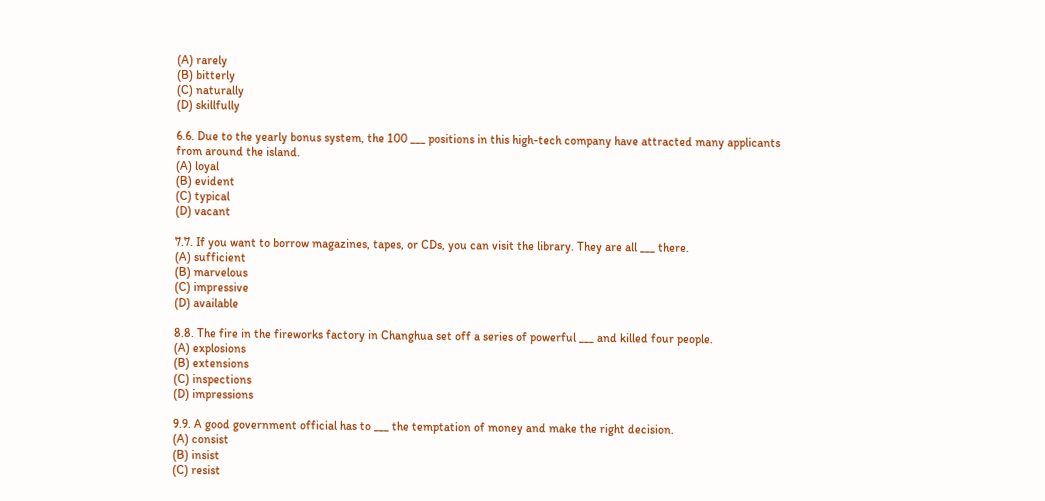(A) rarely
(B) bitterly
(C) naturally
(D) skillfully

6.6. Due to the yearly bonus system, the 100 ___ positions in this high-tech company have attracted many applicants from around the island.
(A) loyal
(B) evident
(C) typical
(D) vacant

7.7. If you want to borrow magazines, tapes, or CDs, you can visit the library. They are all ___ there.
(A) sufficient
(B) marvelous
(C) impressive
(D) available

8.8. The fire in the fireworks factory in Changhua set off a series of powerful ___ and killed four people.
(A) explosions
(B) extensions
(C) inspections
(D) impressions

9.9. A good government official has to ___ the temptation of money and make the right decision.
(A) consist
(B) insist
(C) resist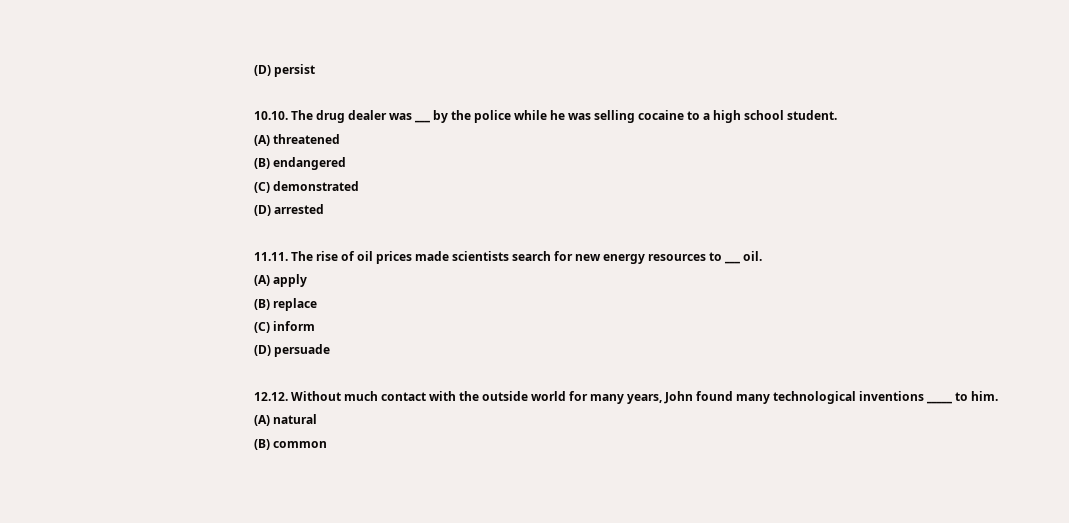(D) persist

10.10. The drug dealer was ___ by the police while he was selling cocaine to a high school student.
(A) threatened
(B) endangered
(C) demonstrated
(D) arrested

11.11. The rise of oil prices made scientists search for new energy resources to ___ oil.
(A) apply
(B) replace
(C) inform
(D) persuade

12.12. Without much contact with the outside world for many years, John found many technological inventions _____ to him.
(A) natural
(B) common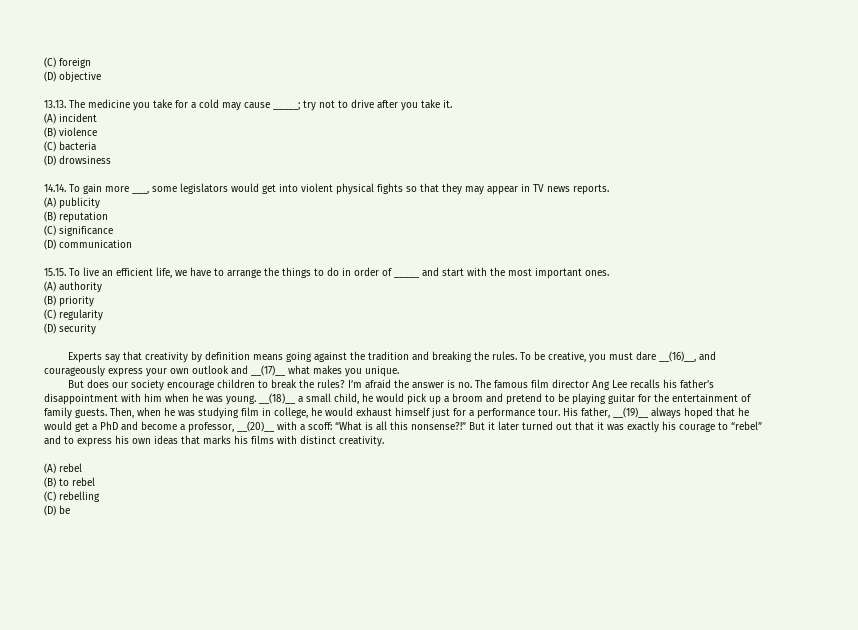(C) foreign
(D) objective

13.13. The medicine you take for a cold may cause _____; try not to drive after you take it.
(A) incident
(B) violence
(C) bacteria
(D) drowsiness

14.14. To gain more ___, some legislators would get into violent physical fights so that they may appear in TV news reports.
(A) publicity
(B) reputation
(C) significance
(D) communication

15.15. To live an efficient life, we have to arrange the things to do in order of _____ and start with the most important ones.
(A) authority
(B) priority
(C) regularity
(D) security

        Experts say that creativity by definition means going against the tradition and breaking the rules. To be creative, you must dare __(16)__, and courageously express your own outlook and __(17)__ what makes you unique.
        But does our society encourage children to break the rules? I’m afraid the answer is no. The famous film director Ang Lee recalls his father’s disappointment with him when he was young. __(18)__ a small child, he would pick up a broom and pretend to be playing guitar for the entertainment of family guests. Then, when he was studying film in college, he would exhaust himself just for a performance tour. His father, __(19)__ always hoped that he would get a PhD and become a professor, __(20)__ with a scoff: “What is all this nonsense?!” But it later turned out that it was exactly his courage to “rebel” and to express his own ideas that marks his films with distinct creativity.

(A) rebel
(B) to rebel
(C) rebelling
(D) be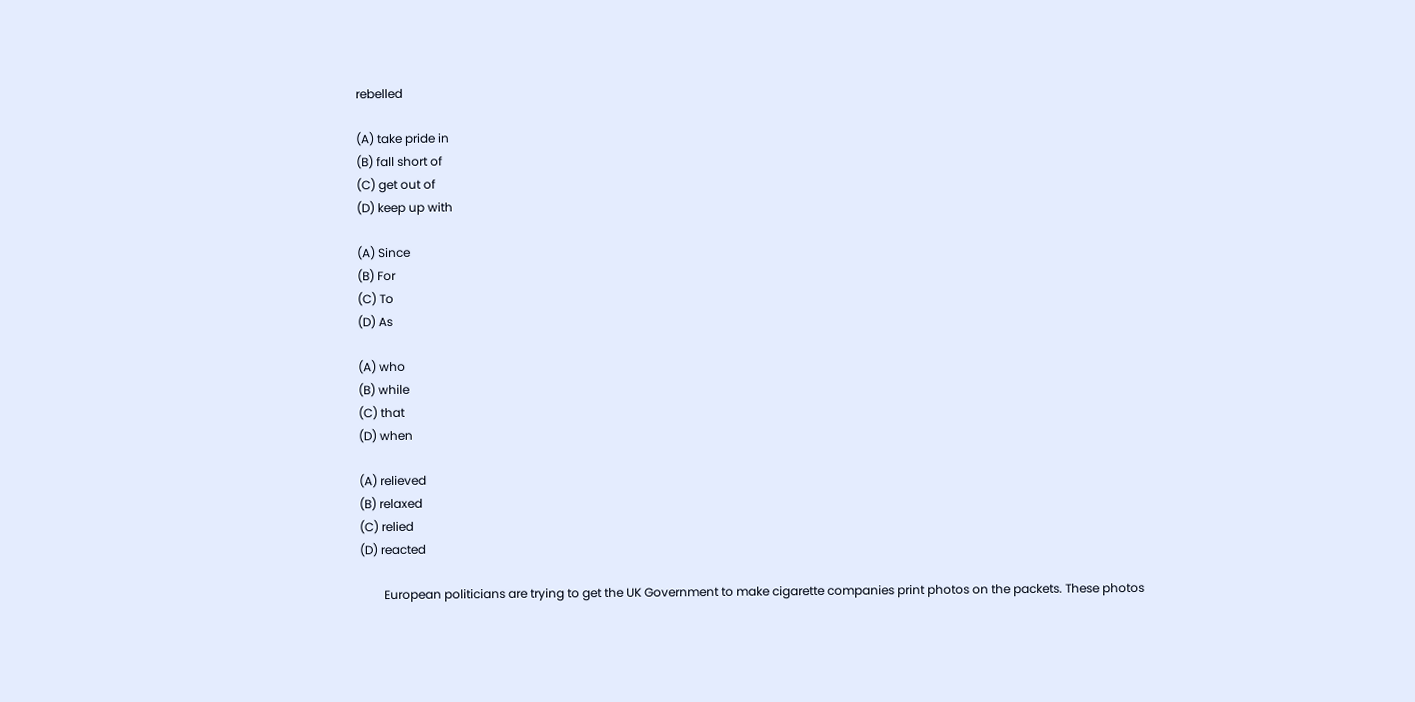rebelled

(A) take pride in
(B) fall short of
(C) get out of
(D) keep up with

(A) Since
(B) For
(C) To
(D) As

(A) who
(B) while
(C) that
(D) when

(A) relieved
(B) relaxed
(C) relied
(D) reacted

        European politicians are trying to get the UK Government to make cigarette companies print photos on the packets. These photos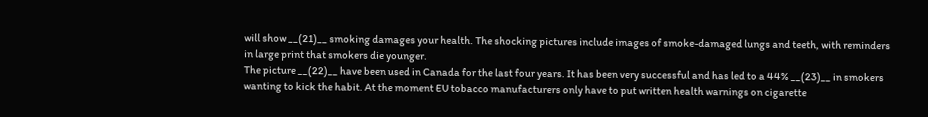will show __(21)__ smoking damages your health. The shocking pictures include images of smoke-damaged lungs and teeth, with reminders in large print that smokers die younger.
The picture __(22)__ have been used in Canada for the last four years. It has been very successful and has led to a 44% __(23)__ in smokers wanting to kick the habit. At the moment EU tobacco manufacturers only have to put written health warnings on cigarette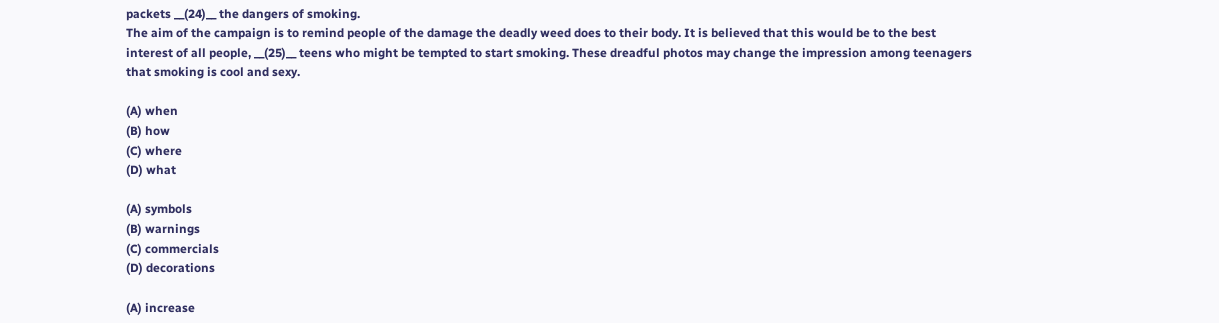packets __(24)__ the dangers of smoking.
The aim of the campaign is to remind people of the damage the deadly weed does to their body. It is believed that this would be to the best interest of all people, __(25)__ teens who might be tempted to start smoking. These dreadful photos may change the impression among teenagers that smoking is cool and sexy.

(A) when
(B) how
(C) where
(D) what

(A) symbols
(B) warnings
(C) commercials
(D) decorations

(A) increase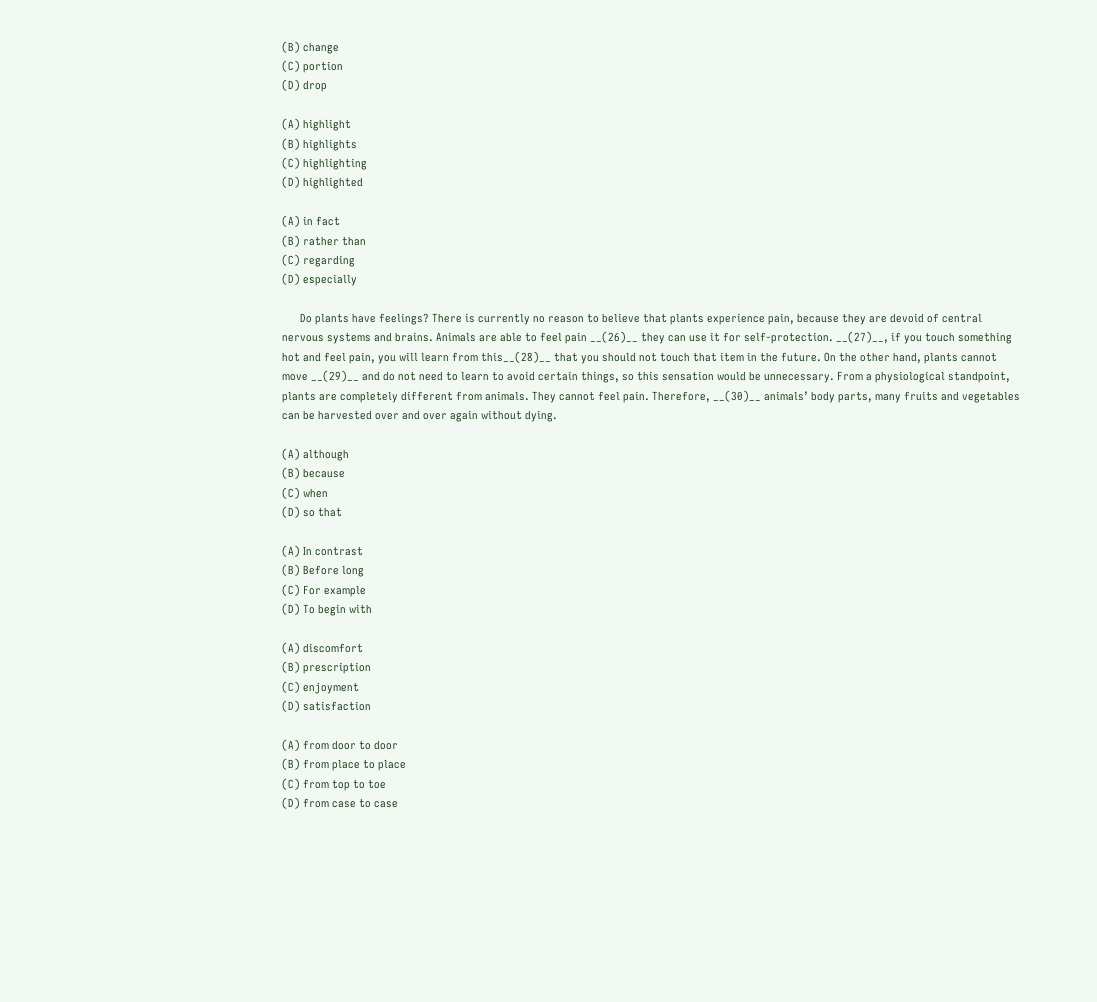(B) change
(C) portion
(D) drop

(A) highlight
(B) highlights
(C) highlighting
(D) highlighted

(A) in fact
(B) rather than
(C) regarding
(D) especially

      Do plants have feelings? There is currently no reason to believe that plants experience pain, because they are devoid of central nervous systems and brains. Animals are able to feel pain __(26)__ they can use it for self-protection. __(27)__, if you touch something hot and feel pain, you will learn from this__(28)__ that you should not touch that item in the future. On the other hand, plants cannot move __(29)__ and do not need to learn to avoid certain things, so this sensation would be unnecessary. From a physiological standpoint, plants are completely different from animals. They cannot feel pain. Therefore, __(30)__ animals’ body parts, many fruits and vegetables can be harvested over and over again without dying.

(A) although
(B) because
(C) when
(D) so that

(A) In contrast
(B) Before long
(C) For example
(D) To begin with

(A) discomfort
(B) prescription
(C) enjoyment
(D) satisfaction

(A) from door to door
(B) from place to place
(C) from top to toe
(D) from case to case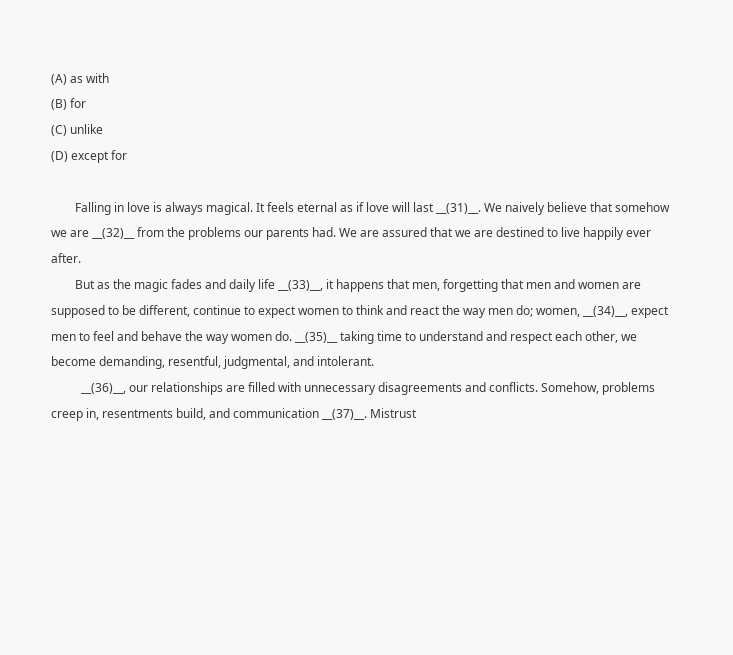(A) as with
(B) for
(C) unlike
(D) except for

        Falling in love is always magical. It feels eternal as if love will last __(31)__. We naively believe that somehow we are __(32)__ from the problems our parents had. We are assured that we are destined to live happily ever after.
        But as the magic fades and daily life __(33)__, it happens that men, forgetting that men and women are supposed to be different, continue to expect women to think and react the way men do; women, __(34)__, expect men to feel and behave the way women do. __(35)__ taking time to understand and respect each other, we become demanding, resentful, judgmental, and intolerant.
          __(36)__, our relationships are filled with unnecessary disagreements and conflicts. Somehow, problems creep in, resentments build, and communication __(37)__. Mistrust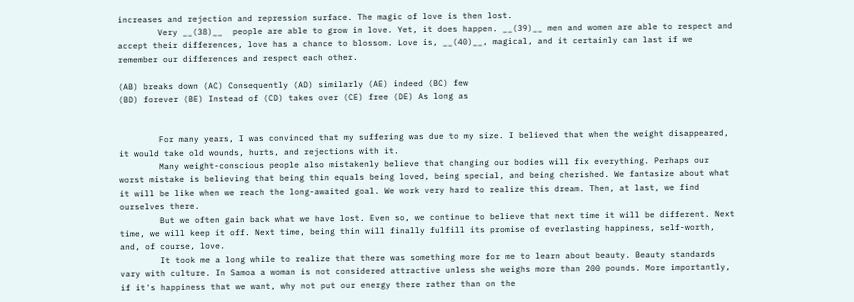increases and rejection and repression surface. The magic of love is then lost.
        Very __(38)__  people are able to grow in love. Yet, it does happen. __(39)__ men and women are able to respect and accept their differences, love has a chance to blossom. Love is, __(40)__, magical, and it certainly can last if we remember our differences and respect each other.

(AB) breaks down (AC) Consequently (AD) similarly (AE) indeed (BC) few
(BD) forever (BE) Instead of (CD) takes over (CE) free (DE) As long as


        For many years, I was convinced that my suffering was due to my size. I believed that when the weight disappeared, it would take old wounds, hurts, and rejections with it.
        Many weight-conscious people also mistakenly believe that changing our bodies will fix everything. Perhaps our worst mistake is believing that being thin equals being loved, being special, and being cherished. We fantasize about what it will be like when we reach the long-awaited goal. We work very hard to realize this dream. Then, at last, we find ourselves there.
        But we often gain back what we have lost. Even so, we continue to believe that next time it will be different. Next time, we will keep it off. Next time, being thin will finally fulfill its promise of everlasting happiness, self-worth, and, of course, love.
        It took me a long while to realize that there was something more for me to learn about beauty. Beauty standards vary with culture. In Samoa a woman is not considered attractive unless she weighs more than 200 pounds. More importantly, if it's happiness that we want, why not put our energy there rather than on the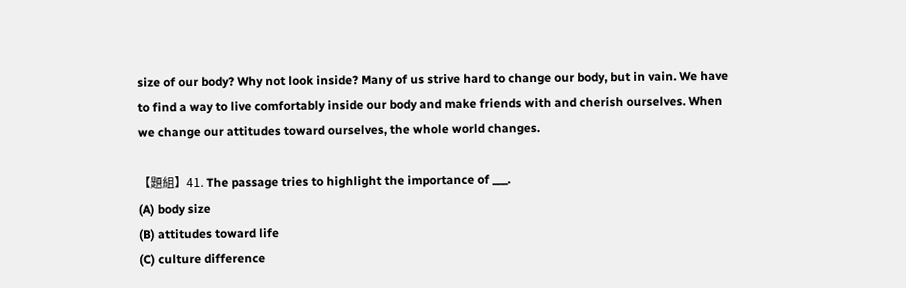size of our body? Why not look inside? Many of us strive hard to change our body, but in vain. We have to find a way to live comfortably inside our body and make friends with and cherish ourselves. When we change our attitudes toward ourselves, the whole world changes.

【題組】41. The passage tries to highlight the importance of ___.
(A) body size
(B) attitudes toward life
(C) culture difference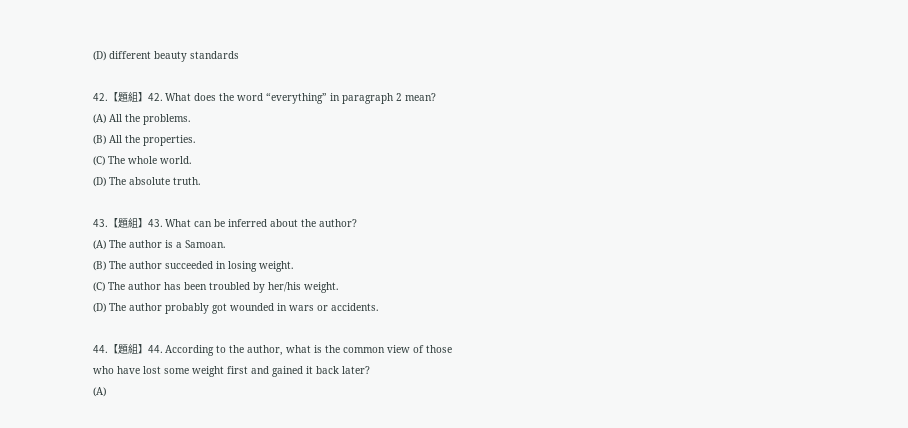(D) different beauty standards

42.【題組】42. What does the word “everything” in paragraph 2 mean?
(A) All the problems.
(B) All the properties.
(C) The whole world.
(D) The absolute truth.

43.【題組】43. What can be inferred about the author?
(A) The author is a Samoan.
(B) The author succeeded in losing weight.
(C) The author has been troubled by her/his weight.
(D) The author probably got wounded in wars or accidents.

44.【題組】44. According to the author, what is the common view of those who have lost some weight first and gained it back later?
(A)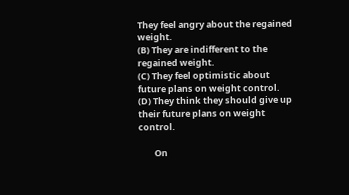They feel angry about the regained weight.
(B) They are indifferent to the regained weight.
(C) They feel optimistic about future plans on weight control.
(D) They think they should give up their future plans on weight control.

        On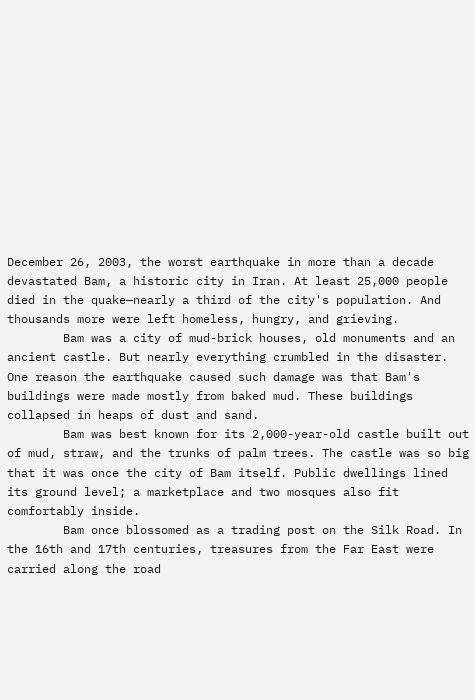December 26, 2003, the worst earthquake in more than a decade devastated Bam, a historic city in Iran. At least 25,000 people died in the quake—nearly a third of the city's population. And thousands more were left homeless, hungry, and grieving.
        Bam was a city of mud-brick houses, old monuments and an ancient castle. But nearly everything crumbled in the disaster. One reason the earthquake caused such damage was that Bam's buildings were made mostly from baked mud. These buildings collapsed in heaps of dust and sand.
        Bam was best known for its 2,000-year-old castle built out of mud, straw, and the trunks of palm trees. The castle was so big that it was once the city of Bam itself. Public dwellings lined its ground level; a marketplace and two mosques also fit comfortably inside.
        Bam once blossomed as a trading post on the Silk Road. In the 16th and 17th centuries, treasures from the Far East were carried along the road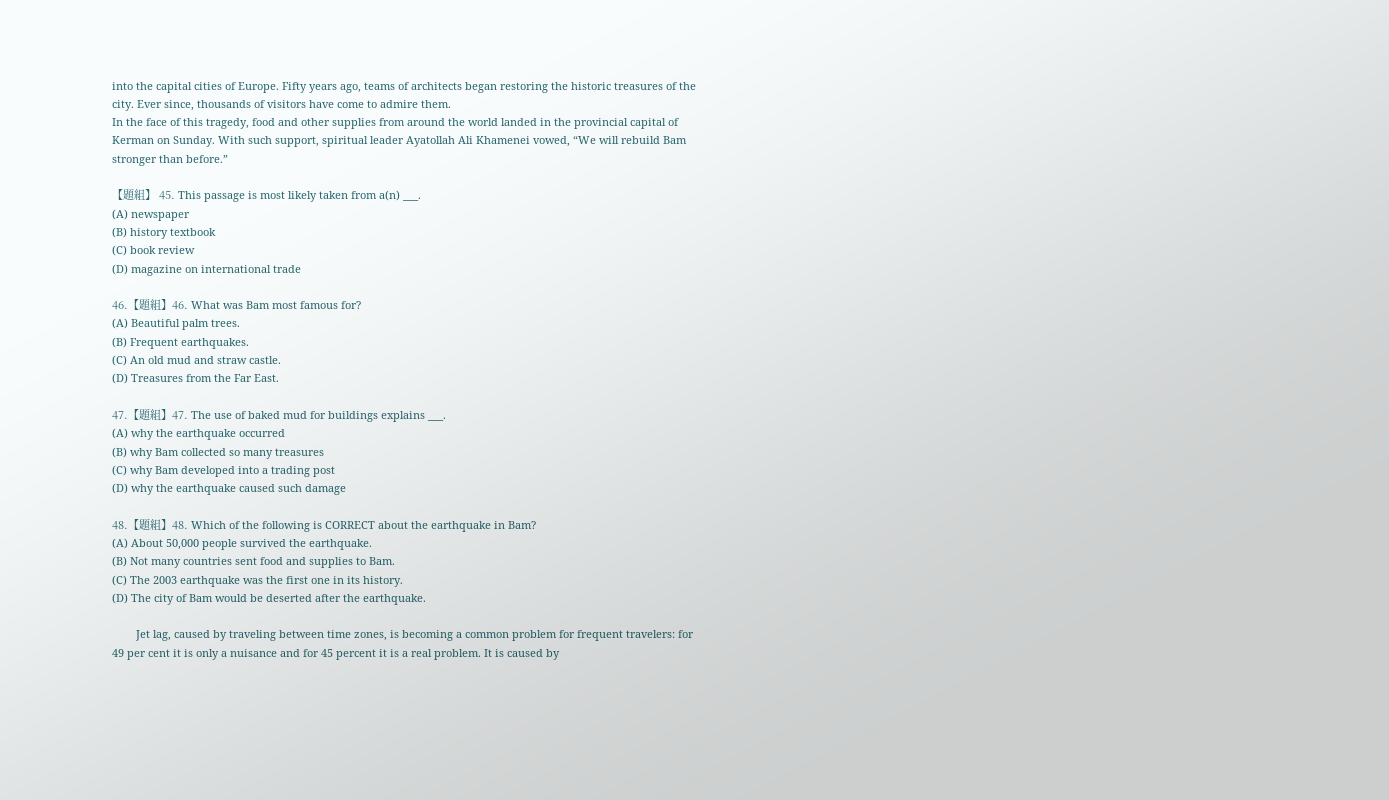into the capital cities of Europe. Fifty years ago, teams of architects began restoring the historic treasures of the city. Ever since, thousands of visitors have come to admire them.
In the face of this tragedy, food and other supplies from around the world landed in the provincial capital of Kerman on Sunday. With such support, spiritual leader Ayatollah Ali Khamenei vowed, “We will rebuild Bam stronger than before.”

【題組】 45. This passage is most likely taken from a(n) ___.
(A) newspaper
(B) history textbook
(C) book review
(D) magazine on international trade

46.【題組】46. What was Bam most famous for?
(A) Beautiful palm trees.
(B) Frequent earthquakes.
(C) An old mud and straw castle.
(D) Treasures from the Far East.

47.【題組】47. The use of baked mud for buildings explains ___.
(A) why the earthquake occurred
(B) why Bam collected so many treasures
(C) why Bam developed into a trading post
(D) why the earthquake caused such damage

48.【題組】48. Which of the following is CORRECT about the earthquake in Bam?
(A) About 50,000 people survived the earthquake.
(B) Not many countries sent food and supplies to Bam.
(C) The 2003 earthquake was the first one in its history.
(D) The city of Bam would be deserted after the earthquake.

        Jet lag, caused by traveling between time zones, is becoming a common problem for frequent travelers: for 49 per cent it is only a nuisance and for 45 percent it is a real problem. It is caused by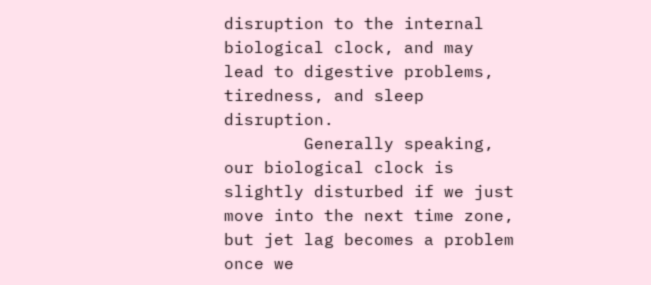disruption to the internal biological clock, and may lead to digestive problems, tiredness, and sleep disruption.
        Generally speaking, our biological clock is slightly disturbed if we just move into the next time zone, but jet lag becomes a problem once we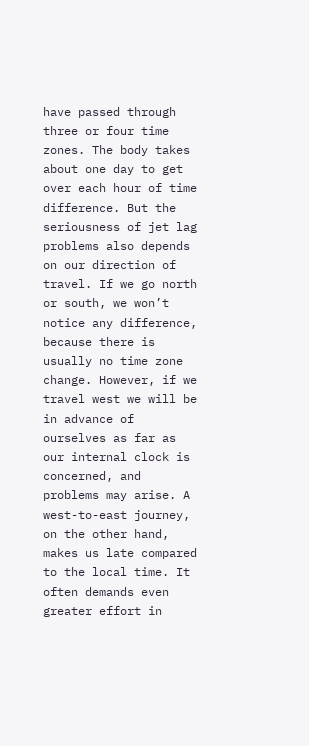have passed through three or four time zones. The body takes about one day to get over each hour of time difference. But the seriousness of jet lag problems also depends on our direction of travel. If we go north or south, we won’t notice any difference, because there is usually no time zone change. However, if we travel west we will be in advance of ourselves as far as our internal clock is concerned, and problems may arise. A west-to-east journey, on the other hand, makes us late compared to the local time. It often demands even greater effort in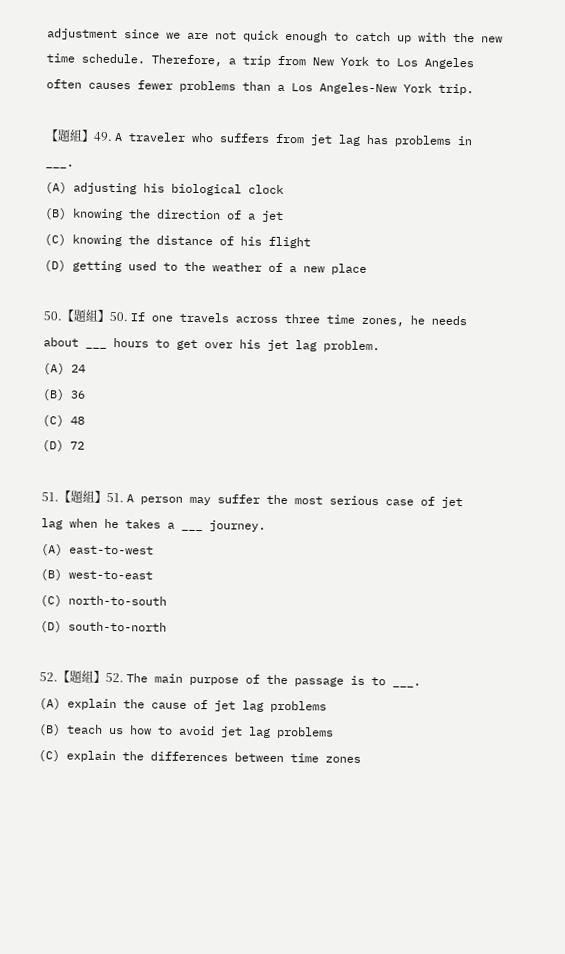adjustment since we are not quick enough to catch up with the new time schedule. Therefore, a trip from New York to Los Angeles often causes fewer problems than a Los Angeles-New York trip.

【題組】49. A traveler who suffers from jet lag has problems in ___.
(A) adjusting his biological clock
(B) knowing the direction of a jet
(C) knowing the distance of his flight
(D) getting used to the weather of a new place

50.【題組】50. If one travels across three time zones, he needs about ___ hours to get over his jet lag problem.
(A) 24
(B) 36
(C) 48
(D) 72

51.【題組】51. A person may suffer the most serious case of jet lag when he takes a ___ journey.
(A) east-to-west
(B) west-to-east
(C) north-to-south
(D) south-to-north

52.【題組】52. The main purpose of the passage is to ___.
(A) explain the cause of jet lag problems
(B) teach us how to avoid jet lag problems
(C) explain the differences between time zones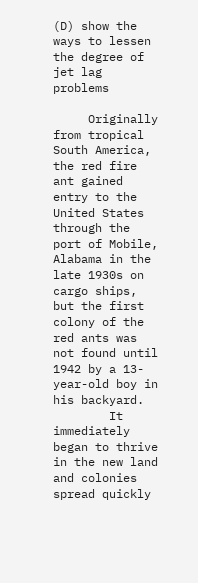(D) show the ways to lessen the degree of jet lag problems

     Originally from tropical South America, the red fire ant gained entry to the United States through the port of Mobile, Alabama in the late 1930s on cargo ships, but the first colony of the red ants was not found until 1942 by a 13-year-old boy in his backyard.
        It immediately began to thrive in the new land and colonies spread quickly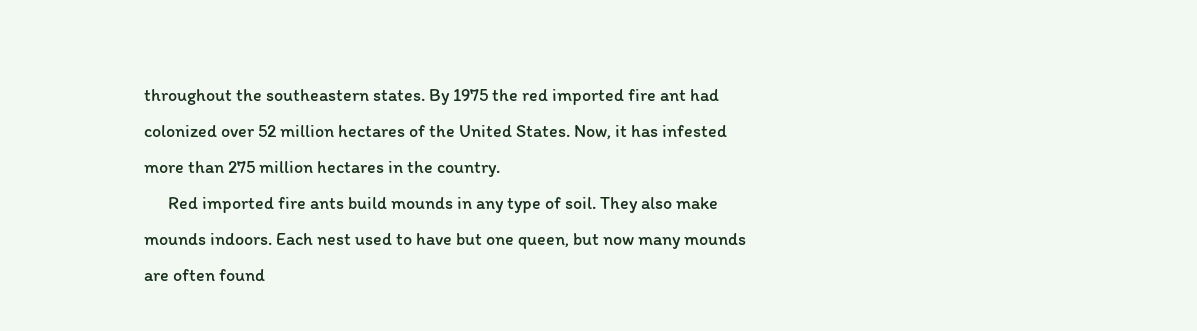throughout the southeastern states. By 1975 the red imported fire ant had colonized over 52 million hectares of the United States. Now, it has infested more than 275 million hectares in the country.
      Red imported fire ants build mounds in any type of soil. They also make mounds indoors. Each nest used to have but one queen, but now many mounds are often found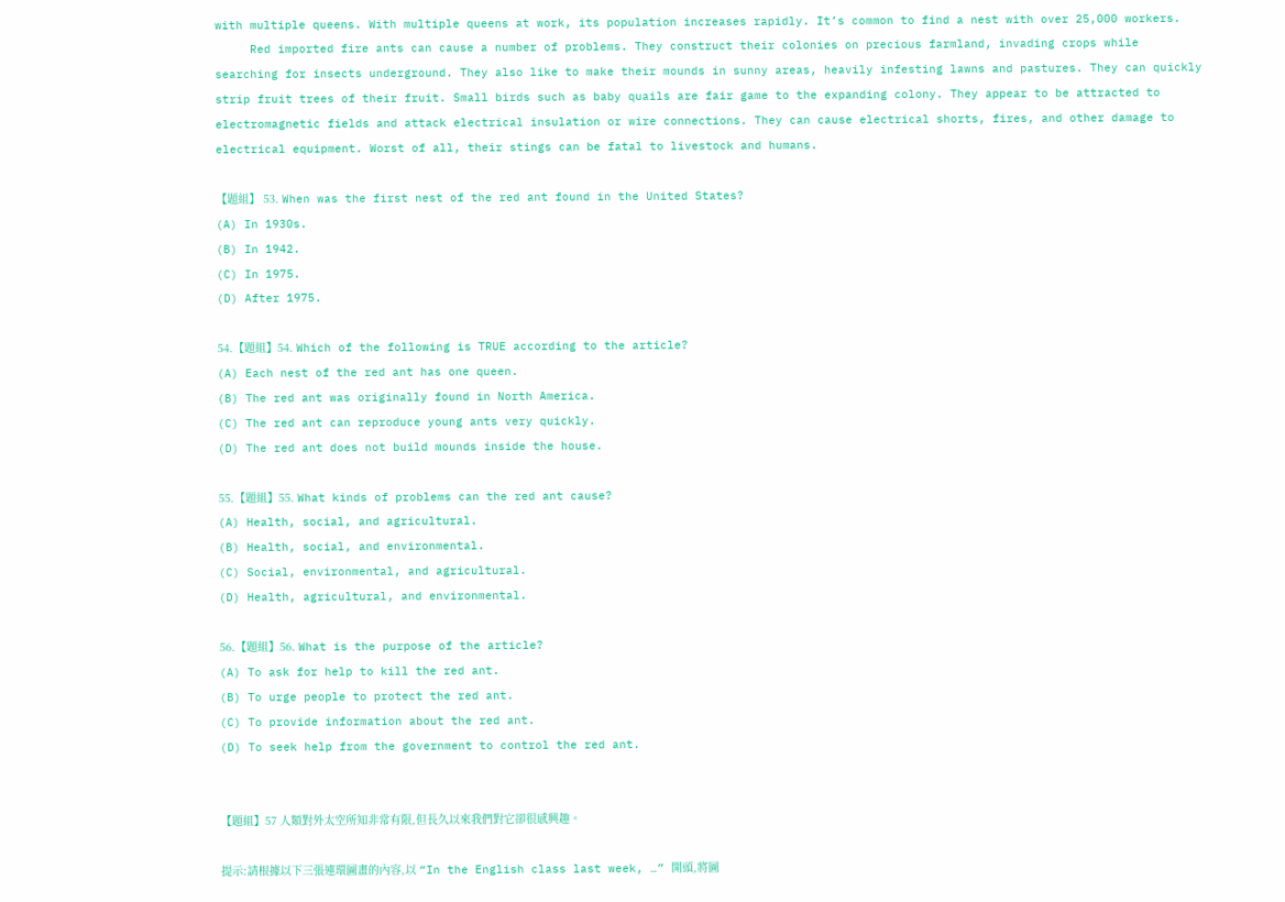with multiple queens. With multiple queens at work, its population increases rapidly. It’s common to find a nest with over 25,000 workers.
     Red imported fire ants can cause a number of problems. They construct their colonies on precious farmland, invading crops while searching for insects underground. They also like to make their mounds in sunny areas, heavily infesting lawns and pastures. They can quickly strip fruit trees of their fruit. Small birds such as baby quails are fair game to the expanding colony. They appear to be attracted to electromagnetic fields and attack electrical insulation or wire connections. They can cause electrical shorts, fires, and other damage to electrical equipment. Worst of all, their stings can be fatal to livestock and humans.

【題組】 53. When was the first nest of the red ant found in the United States?
(A) In 1930s.
(B) In 1942.
(C) In 1975.
(D) After 1975.

54.【題組】54. Which of the following is TRUE according to the article?
(A) Each nest of the red ant has one queen.
(B) The red ant was originally found in North America.
(C) The red ant can reproduce young ants very quickly.
(D) The red ant does not build mounds inside the house.

55.【題組】55. What kinds of problems can the red ant cause?
(A) Health, social, and agricultural.
(B) Health, social, and environmental.
(C) Social, environmental, and agricultural.
(D) Health, agricultural, and environmental.

56.【題組】56. What is the purpose of the article?
(A) To ask for help to kill the red ant.
(B) To urge people to protect the red ant.
(C) To provide information about the red ant.
(D) To seek help from the government to control the red ant.


【題組】57 人類對外太空所知非常有限,但長久以來我們對它卻很感興趣。

提示:請根據以下三張連環圖畫的內容,以 “In the English class last week, …” 開頭,將圖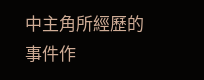中主角所經歷的事件作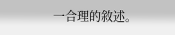一合理的敘述。